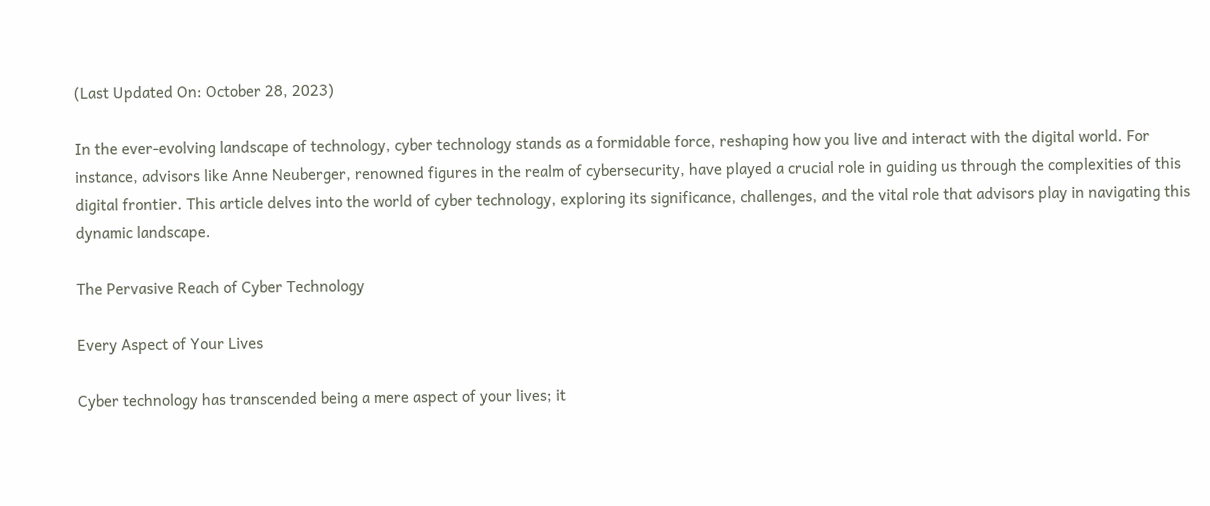(Last Updated On: October 28, 2023)

In the ever-evolving landscape of technology, cyber technology stands as a formidable force, reshaping how you live and interact with the digital world. For instance, advisors like Anne Neuberger, renowned figures in the realm of cybersecurity, have played a crucial role in guiding us through the complexities of this digital frontier. This article delves into the world of cyber technology, exploring its significance, challenges, and the vital role that advisors play in navigating this dynamic landscape.

The Pervasive Reach of Cyber Technology

Every Aspect of Your Lives

Cyber technology has transcended being a mere aspect of your lives; it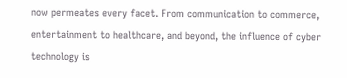now permeates every facet. From communication to commerce, entertainment to healthcare, and beyond, the influence of cyber technology is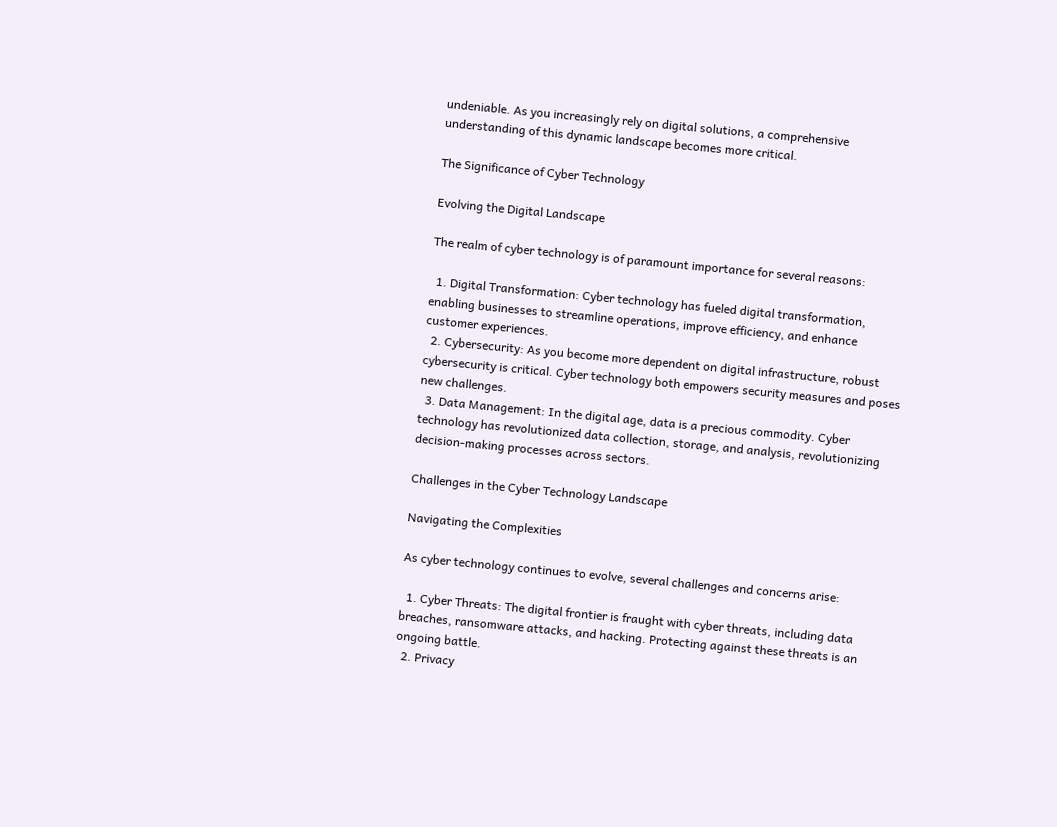undeniable. As you increasingly rely on digital solutions, a comprehensive understanding of this dynamic landscape becomes more critical.

The Significance of Cyber Technology

Evolving the Digital Landscape

The realm of cyber technology is of paramount importance for several reasons:

  1. Digital Transformation: Cyber technology has fueled digital transformation, enabling businesses to streamline operations, improve efficiency, and enhance customer experiences.
  2. Cybersecurity: As you become more dependent on digital infrastructure, robust cybersecurity is critical. Cyber technology both empowers security measures and poses new challenges.
  3. Data Management: In the digital age, data is a precious commodity. Cyber technology has revolutionized data collection, storage, and analysis, revolutionizing decision-making processes across sectors.

Challenges in the Cyber Technology Landscape

Navigating the Complexities

As cyber technology continues to evolve, several challenges and concerns arise:

  1. Cyber Threats: The digital frontier is fraught with cyber threats, including data breaches, ransomware attacks, and hacking. Protecting against these threats is an ongoing battle.
  2. Privacy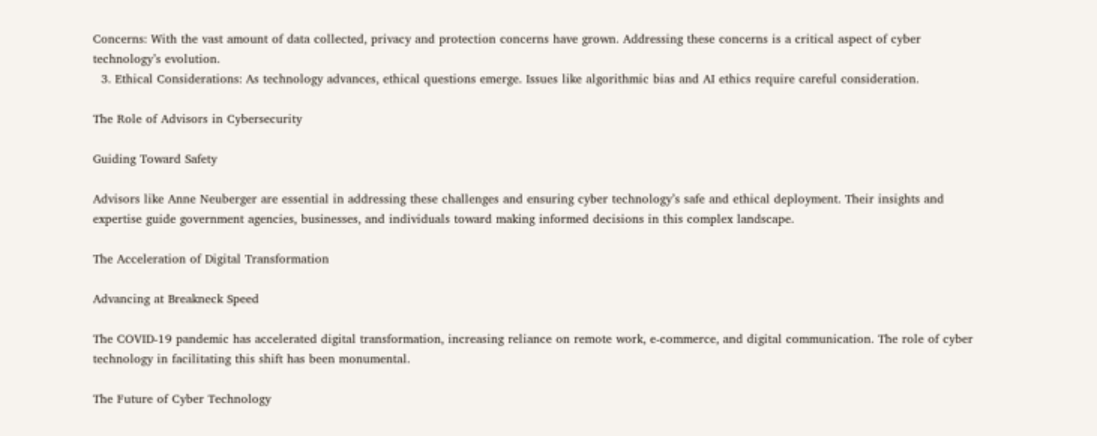Concerns: With the vast amount of data collected, privacy and protection concerns have grown. Addressing these concerns is a critical aspect of cyber technology’s evolution.
  3. Ethical Considerations: As technology advances, ethical questions emerge. Issues like algorithmic bias and AI ethics require careful consideration.

The Role of Advisors in Cybersecurity

Guiding Toward Safety

Advisors like Anne Neuberger are essential in addressing these challenges and ensuring cyber technology’s safe and ethical deployment. Their insights and expertise guide government agencies, businesses, and individuals toward making informed decisions in this complex landscape.

The Acceleration of Digital Transformation

Advancing at Breakneck Speed

The COVID-19 pandemic has accelerated digital transformation, increasing reliance on remote work, e-commerce, and digital communication. The role of cyber technology in facilitating this shift has been monumental.

The Future of Cyber Technology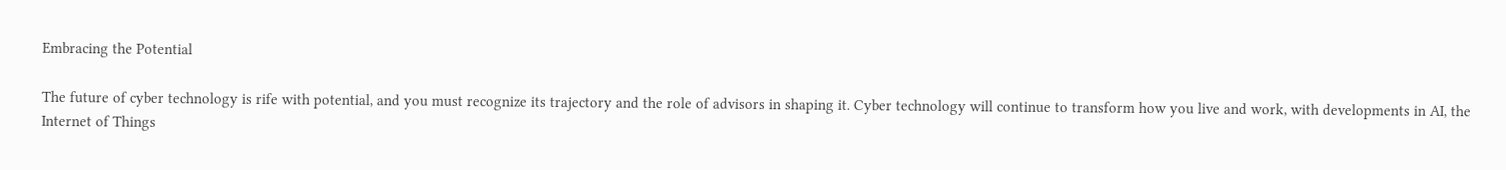Embracing the Potential

The future of cyber technology is rife with potential, and you must recognize its trajectory and the role of advisors in shaping it. Cyber technology will continue to transform how you live and work, with developments in AI, the Internet of Things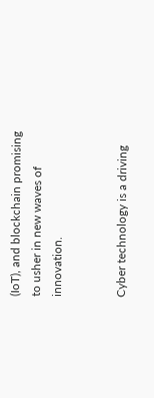(IoT), and blockchain promising to usher in new waves of innovation.


Cyber technology is a driving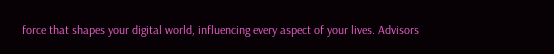force that shapes your digital world, influencing every aspect of your lives. Advisors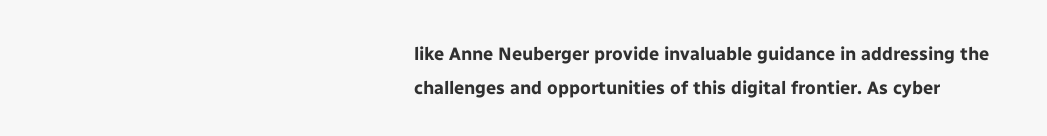like Anne Neuberger provide invaluable guidance in addressing the challenges and opportunities of this digital frontier. As cyber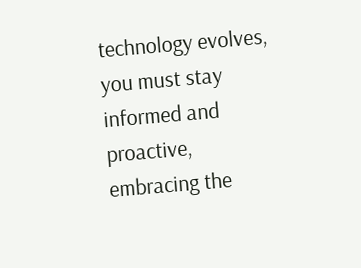technology evolves, you must stay informed and proactive, embracing the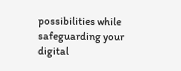possibilities while safeguarding your digital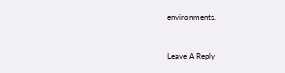environments.


Leave A Reply